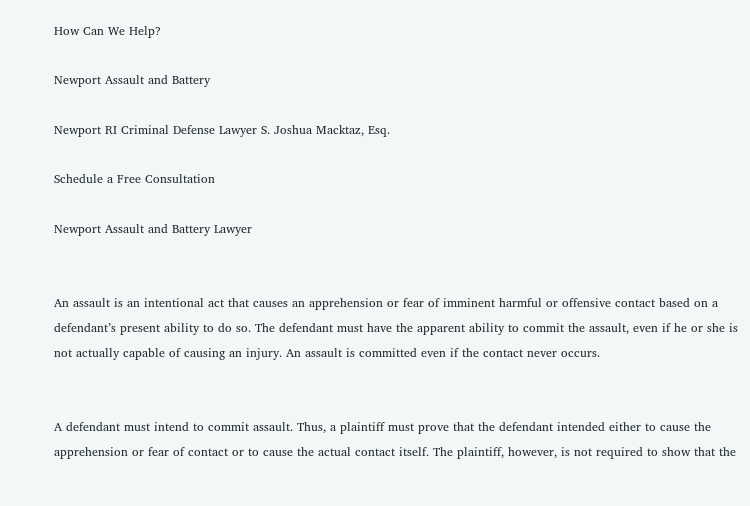How Can We Help?

Newport Assault and Battery

Newport RI Criminal Defense Lawyer S. Joshua Macktaz, Esq.

Schedule a Free Consultation

Newport Assault and Battery Lawyer


An assault is an intentional act that causes an apprehension or fear of imminent harmful or offensive contact based on a defendant’s present ability to do so. The defendant must have the apparent ability to commit the assault, even if he or she is not actually capable of causing an injury. An assault is committed even if the contact never occurs.


A defendant must intend to commit assault. Thus, a plaintiff must prove that the defendant intended either to cause the apprehension or fear of contact or to cause the actual contact itself. The plaintiff, however, is not required to show that the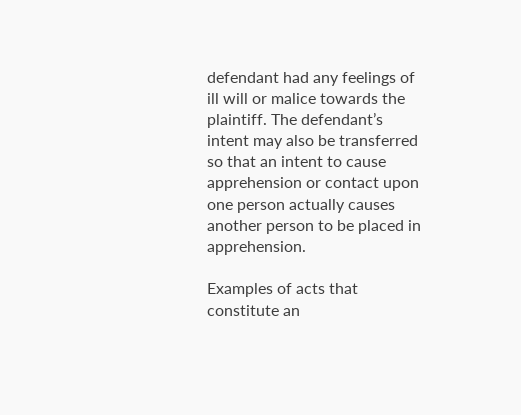defendant had any feelings of ill will or malice towards the plaintiff. The defendant’s intent may also be transferred so that an intent to cause apprehension or contact upon one person actually causes another person to be placed in apprehension.

Examples of acts that constitute an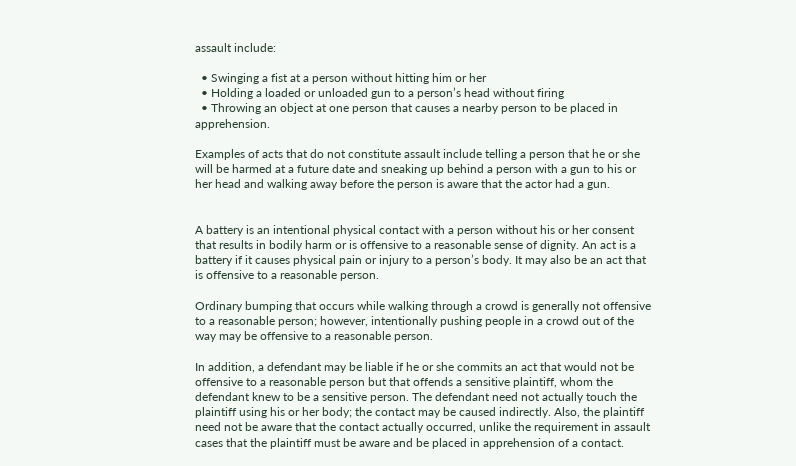assault include:

  • Swinging a fist at a person without hitting him or her
  • Holding a loaded or unloaded gun to a person’s head without firing
  • Throwing an object at one person that causes a nearby person to be placed in apprehension.

Examples of acts that do not constitute assault include telling a person that he or she will be harmed at a future date and sneaking up behind a person with a gun to his or her head and walking away before the person is aware that the actor had a gun.


A battery is an intentional physical contact with a person without his or her consent that results in bodily harm or is offensive to a reasonable sense of dignity. An act is a battery if it causes physical pain or injury to a person’s body. It may also be an act that is offensive to a reasonable person.

Ordinary bumping that occurs while walking through a crowd is generally not offensive to a reasonable person; however, intentionally pushing people in a crowd out of the way may be offensive to a reasonable person.

In addition, a defendant may be liable if he or she commits an act that would not be offensive to a reasonable person but that offends a sensitive plaintiff, whom the defendant knew to be a sensitive person. The defendant need not actually touch the plaintiff using his or her body; the contact may be caused indirectly. Also, the plaintiff need not be aware that the contact actually occurred, unlike the requirement in assault cases that the plaintiff must be aware and be placed in apprehension of a contact.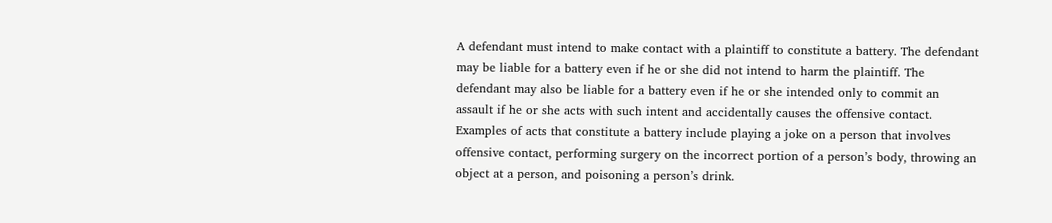A defendant must intend to make contact with a plaintiff to constitute a battery. The defendant may be liable for a battery even if he or she did not intend to harm the plaintiff. The defendant may also be liable for a battery even if he or she intended only to commit an assault if he or she acts with such intent and accidentally causes the offensive contact. Examples of acts that constitute a battery include playing a joke on a person that involves offensive contact, performing surgery on the incorrect portion of a person’s body, throwing an object at a person, and poisoning a person’s drink.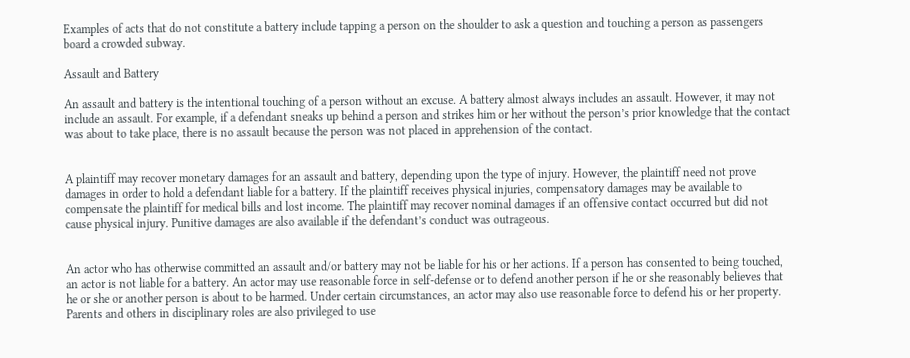Examples of acts that do not constitute a battery include tapping a person on the shoulder to ask a question and touching a person as passengers board a crowded subway.

Assault and Battery

An assault and battery is the intentional touching of a person without an excuse. A battery almost always includes an assault. However, it may not include an assault. For example, if a defendant sneaks up behind a person and strikes him or her without the person’s prior knowledge that the contact was about to take place, there is no assault because the person was not placed in apprehension of the contact.


A plaintiff may recover monetary damages for an assault and battery, depending upon the type of injury. However, the plaintiff need not prove damages in order to hold a defendant liable for a battery. If the plaintiff receives physical injuries, compensatory damages may be available to compensate the plaintiff for medical bills and lost income. The plaintiff may recover nominal damages if an offensive contact occurred but did not cause physical injury. Punitive damages are also available if the defendant’s conduct was outrageous.


An actor who has otherwise committed an assault and/or battery may not be liable for his or her actions. If a person has consented to being touched, an actor is not liable for a battery. An actor may use reasonable force in self-defense or to defend another person if he or she reasonably believes that he or she or another person is about to be harmed. Under certain circumstances, an actor may also use reasonable force to defend his or her property. Parents and others in disciplinary roles are also privileged to use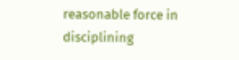reasonable force in disciplining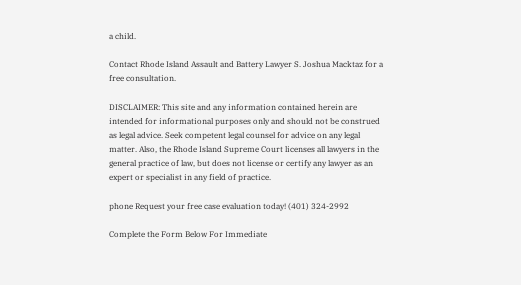a child.

Contact Rhode Island Assault and Battery Lawyer S. Joshua Macktaz for a free consultation.

DISCLAIMER: This site and any information contained herein are intended for informational purposes only and should not be construed as legal advice. Seek competent legal counsel for advice on any legal matter. Also, the Rhode Island Supreme Court licenses all lawyers in the general practice of law, but does not license or certify any lawyer as an expert or specialist in any field of practice.

phone Request your free case evaluation today! (401) 324-2992

Complete the Form Below For Immediate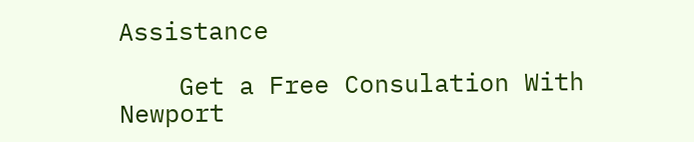Assistance

    Get a Free Consulation With Newport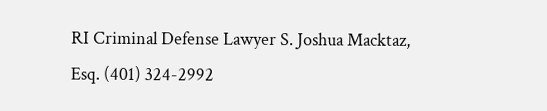RI Criminal Defense Lawyer S. Joshua Macktaz, Esq. (401) 324-2992